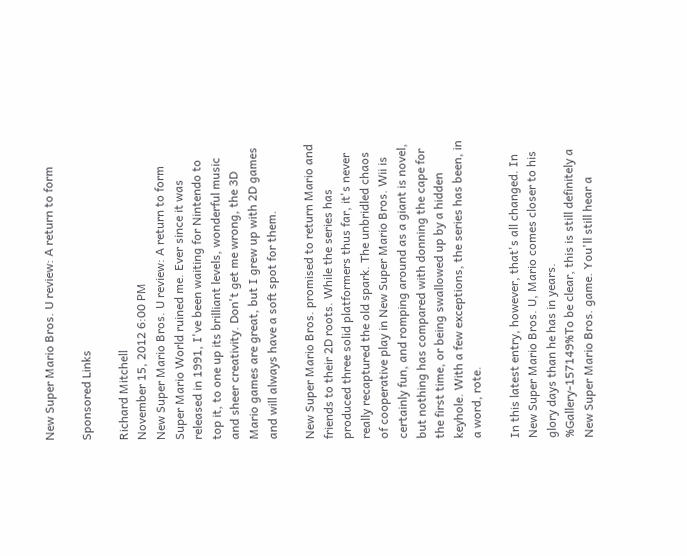New Super Mario Bros. U review: A return to form

Sponsored Links

Richard Mitchell
November 15, 2012 6:00 PM
New Super Mario Bros. U review: A return to form
Super Mario World ruined me. Ever since it was released in 1991, I've been waiting for Nintendo to top it, to one up its brilliant levels, wonderful music and sheer creativity. Don't get me wrong, the 3D Mario games are great, but I grew up with 2D games and will always have a soft spot for them.

New Super Mario Bros. promised to return Mario and friends to their 2D roots. While the series has produced three solid platformers thus far, it's never really recaptured the old spark. The unbridled chaos of cooperative play in New Super Mario Bros. Wii is certainly fun, and romping around as a giant is novel, but nothing has compared with donning the cape for the first time, or being swallowed up by a hidden keyhole. With a few exceptions, the series has been, in a word, rote.

In this latest entry, however, that's all changed. In New Super Mario Bros. U, Mario comes closer to his glory days than he has in years.
%Gallery-157149%To be clear, this is still definitely a New Super Mario Bros. game. You'll still hear a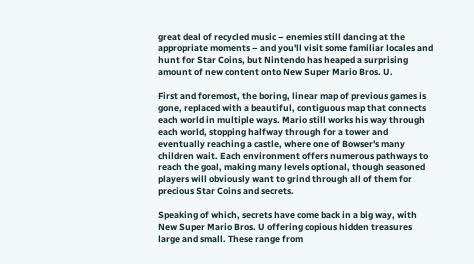great deal of recycled music – enemies still dancing at the appropriate moments – and you'll visit some familiar locales and hunt for Star Coins, but Nintendo has heaped a surprising amount of new content onto New Super Mario Bros. U.

First and foremost, the boring, linear map of previous games is gone, replaced with a beautiful, contiguous map that connects each world in multiple ways. Mario still works his way through each world, stopping halfway through for a tower and eventually reaching a castle, where one of Bowser's many children wait. Each environment offers numerous pathways to reach the goal, making many levels optional, though seasoned players will obviously want to grind through all of them for precious Star Coins and secrets.

Speaking of which, secrets have come back in a big way, with New Super Mario Bros. U offering copious hidden treasures large and small. These range from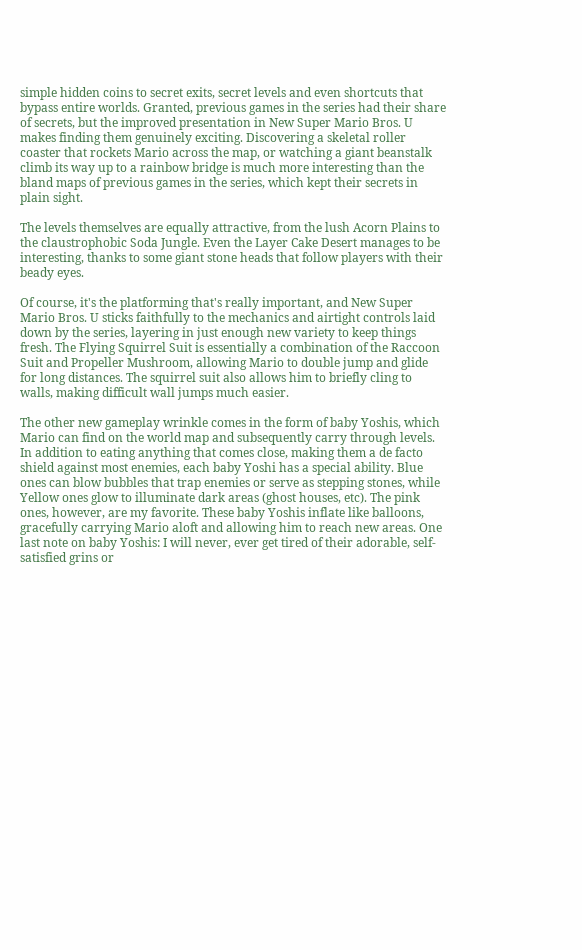simple hidden coins to secret exits, secret levels and even shortcuts that bypass entire worlds. Granted, previous games in the series had their share of secrets, but the improved presentation in New Super Mario Bros. U makes finding them genuinely exciting. Discovering a skeletal roller coaster that rockets Mario across the map, or watching a giant beanstalk climb its way up to a rainbow bridge is much more interesting than the bland maps of previous games in the series, which kept their secrets in plain sight.

The levels themselves are equally attractive, from the lush Acorn Plains to the claustrophobic Soda Jungle. Even the Layer Cake Desert manages to be interesting, thanks to some giant stone heads that follow players with their beady eyes.

Of course, it's the platforming that's really important, and New Super Mario Bros. U sticks faithfully to the mechanics and airtight controls laid down by the series, layering in just enough new variety to keep things fresh. The Flying Squirrel Suit is essentially a combination of the Raccoon Suit and Propeller Mushroom, allowing Mario to double jump and glide for long distances. The squirrel suit also allows him to briefly cling to walls, making difficult wall jumps much easier.

The other new gameplay wrinkle comes in the form of baby Yoshis, which Mario can find on the world map and subsequently carry through levels. In addition to eating anything that comes close, making them a de facto shield against most enemies, each baby Yoshi has a special ability. Blue ones can blow bubbles that trap enemies or serve as stepping stones, while Yellow ones glow to illuminate dark areas (ghost houses, etc). The pink ones, however, are my favorite. These baby Yoshis inflate like balloons, gracefully carrying Mario aloft and allowing him to reach new areas. One last note on baby Yoshis: I will never, ever get tired of their adorable, self-satisfied grins or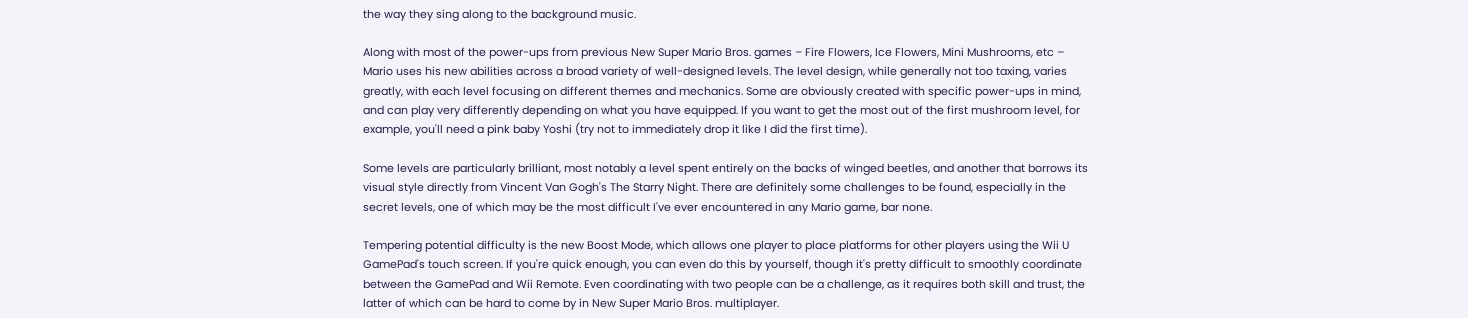the way they sing along to the background music.

Along with most of the power-ups from previous New Super Mario Bros. games – Fire Flowers, Ice Flowers, Mini Mushrooms, etc – Mario uses his new abilities across a broad variety of well-designed levels. The level design, while generally not too taxing, varies greatly, with each level focusing on different themes and mechanics. Some are obviously created with specific power-ups in mind, and can play very differently depending on what you have equipped. If you want to get the most out of the first mushroom level, for example, you'll need a pink baby Yoshi (try not to immediately drop it like I did the first time).

Some levels are particularly brilliant, most notably a level spent entirely on the backs of winged beetles, and another that borrows its visual style directly from Vincent Van Gogh's The Starry Night. There are definitely some challenges to be found, especially in the secret levels, one of which may be the most difficult I've ever encountered in any Mario game, bar none.

Tempering potential difficulty is the new Boost Mode, which allows one player to place platforms for other players using the Wii U GamePad's touch screen. If you're quick enough, you can even do this by yourself, though it's pretty difficult to smoothly coordinate between the GamePad and Wii Remote. Even coordinating with two people can be a challenge, as it requires both skill and trust, the latter of which can be hard to come by in New Super Mario Bros. multiplayer.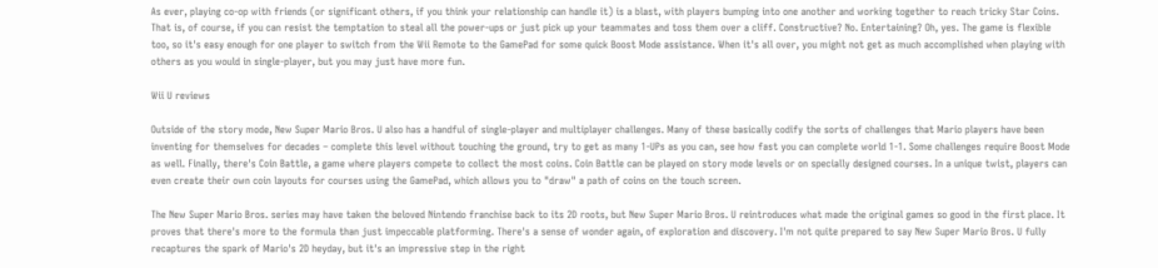As ever, playing co-op with friends (or significant others, if you think your relationship can handle it) is a blast, with players bumping into one another and working together to reach tricky Star Coins. That is, of course, if you can resist the temptation to steal all the power-ups or just pick up your teammates and toss them over a cliff. Constructive? No. Entertaining? Oh, yes. The game is flexible too, so it's easy enough for one player to switch from the Wii Remote to the GamePad for some quick Boost Mode assistance. When it's all over, you might not get as much accomplished when playing with others as you would in single-player, but you may just have more fun.

Wii U reviews

Outside of the story mode, New Super Mario Bros. U also has a handful of single-player and multiplayer challenges. Many of these basically codify the sorts of challenges that Mario players have been inventing for themselves for decades – complete this level without touching the ground, try to get as many 1-UPs as you can, see how fast you can complete world 1-1. Some challenges require Boost Mode as well. Finally, there's Coin Battle, a game where players compete to collect the most coins. Coin Battle can be played on story mode levels or on specially designed courses. In a unique twist, players can even create their own coin layouts for courses using the GamePad, which allows you to "draw" a path of coins on the touch screen.

The New Super Mario Bros. series may have taken the beloved Nintendo franchise back to its 2D roots, but New Super Mario Bros. U reintroduces what made the original games so good in the first place. It proves that there's more to the formula than just impeccable platforming. There's a sense of wonder again, of exploration and discovery. I'm not quite prepared to say New Super Mario Bros. U fully recaptures the spark of Mario's 2D heyday, but it's an impressive step in the right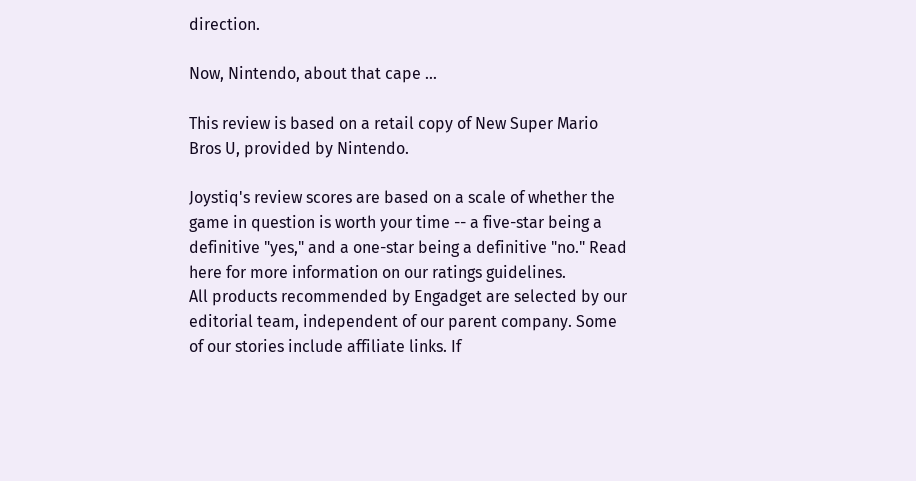direction.

Now, Nintendo, about that cape ...

This review is based on a retail copy of New Super Mario Bros U, provided by Nintendo.

Joystiq's review scores are based on a scale of whether the game in question is worth your time -- a five-star being a definitive "yes," and a one-star being a definitive "no." Read here for more information on our ratings guidelines.
All products recommended by Engadget are selected by our editorial team, independent of our parent company. Some of our stories include affiliate links. If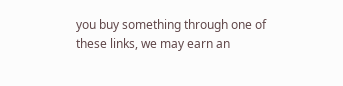you buy something through one of these links, we may earn an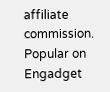affiliate commission.
Popular on Engadget